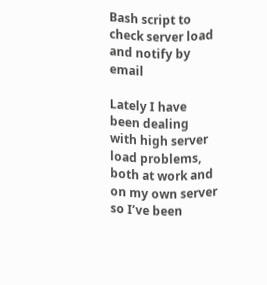Bash script to check server load and notify by email

Lately I have been dealing with high server load problems, both at work and on my own server so I’ve been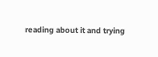reading about it and trying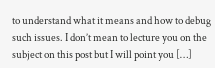to understand what it means and how to debug such issues. I don’t mean to lecture you on the subject on this post but I will point you […]